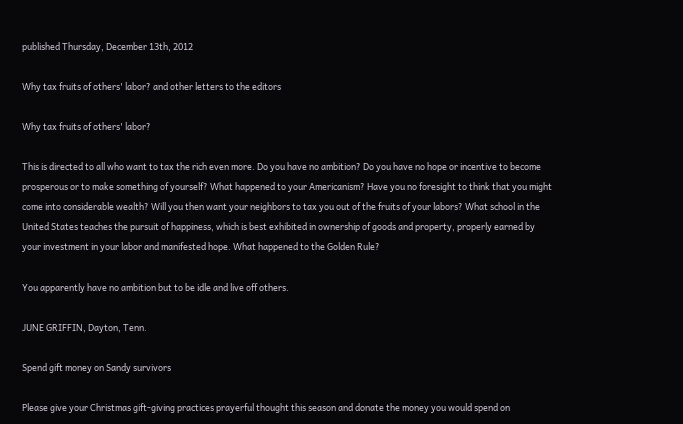published Thursday, December 13th, 2012

Why tax fruits of others' labor? and other letters to the editors

Why tax fruits of others' labor?

This is directed to all who want to tax the rich even more. Do you have no ambition? Do you have no hope or incentive to become prosperous or to make something of yourself? What happened to your Americanism? Have you no foresight to think that you might come into considerable wealth? Will you then want your neighbors to tax you out of the fruits of your labors? What school in the United States teaches the pursuit of happiness, which is best exhibited in ownership of goods and property, properly earned by your investment in your labor and manifested hope. What happened to the Golden Rule?

You apparently have no ambition but to be idle and live off others.

JUNE GRIFFIN, Dayton, Tenn.

Spend gift money on Sandy survivors

Please give your Christmas gift-giving practices prayerful thought this season and donate the money you would spend on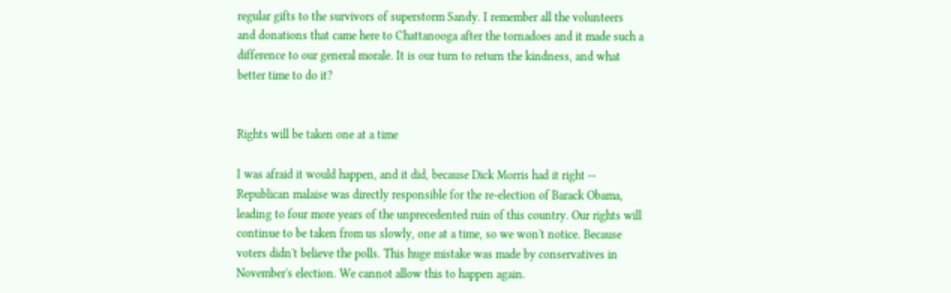regular gifts to the survivors of superstorm Sandy. I remember all the volunteers and donations that came here to Chattanooga after the tornadoes and it made such a difference to our general morale. It is our turn to return the kindness, and what better time to do it?


Rights will be taken one at a time

I was afraid it would happen, and it did, because Dick Morris had it right -- Republican malaise was directly responsible for the re-election of Barack Obama, leading to four more years of the unprecedented ruin of this country. Our rights will continue to be taken from us slowly, one at a time, so we won't notice. Because voters didn't believe the polls. This huge mistake was made by conservatives in November's election. We cannot allow this to happen again.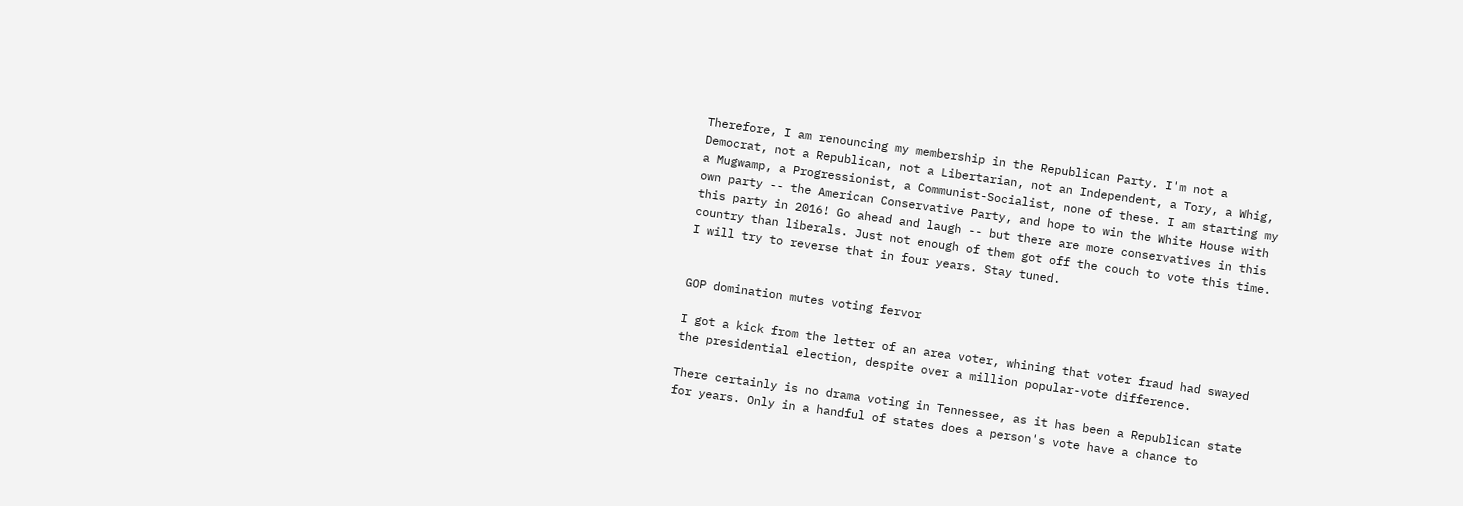Therefore, I am renouncing my membership in the Republican Party. I'm not a Democrat, not a Republican, not a Libertarian, not an Independent, a Tory, a Whig, a Mugwamp, a Progressionist, a Communist-Socialist, none of these. I am starting my own party -- the American Conservative Party, and hope to win the White House with this party in 2016! Go ahead and laugh -- but there are more conservatives in this country than liberals. Just not enough of them got off the couch to vote this time. I will try to reverse that in four years. Stay tuned.


GOP domination mutes voting fervor

I got a kick from the letter of an area voter, whining that voter fraud had swayed the presidential election, despite over a million popular-vote difference.

There certainly is no drama voting in Tennessee, as it has been a Republican state for years. Only in a handful of states does a person's vote have a chance to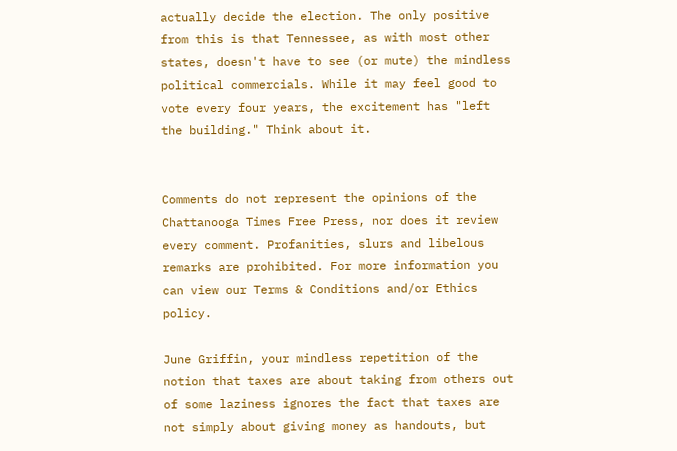actually decide the election. The only positive from this is that Tennessee, as with most other states, doesn't have to see (or mute) the mindless political commercials. While it may feel good to vote every four years, the excitement has "left the building." Think about it.


Comments do not represent the opinions of the Chattanooga Times Free Press, nor does it review every comment. Profanities, slurs and libelous remarks are prohibited. For more information you can view our Terms & Conditions and/or Ethics policy.

June Griffin, your mindless repetition of the notion that taxes are about taking from others out of some laziness ignores the fact that taxes are not simply about giving money as handouts, but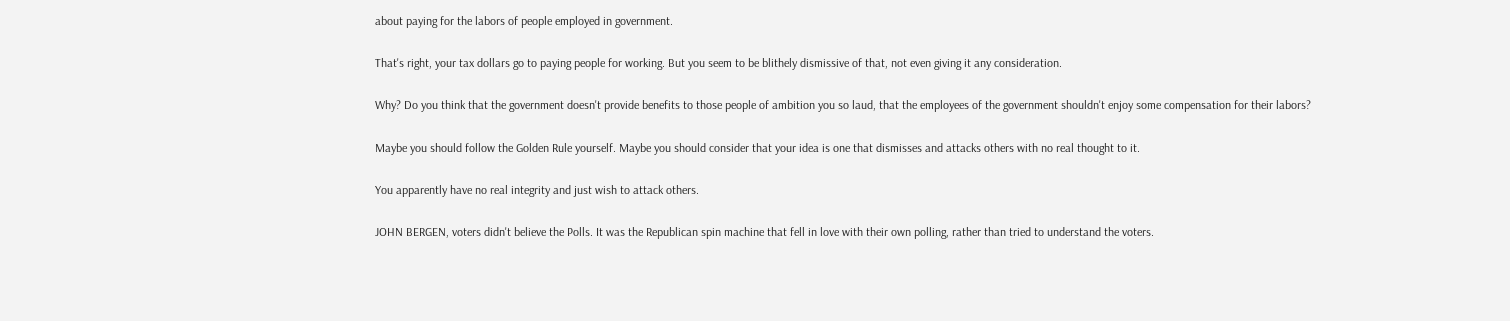about paying for the labors of people employed in government.

That's right, your tax dollars go to paying people for working. But you seem to be blithely dismissive of that, not even giving it any consideration.

Why? Do you think that the government doesn't provide benefits to those people of ambition you so laud, that the employees of the government shouldn't enjoy some compensation for their labors?

Maybe you should follow the Golden Rule yourself. Maybe you should consider that your idea is one that dismisses and attacks others with no real thought to it.

You apparently have no real integrity and just wish to attack others.

JOHN BERGEN, voters didn't believe the Polls. It was the Republican spin machine that fell in love with their own polling, rather than tried to understand the voters.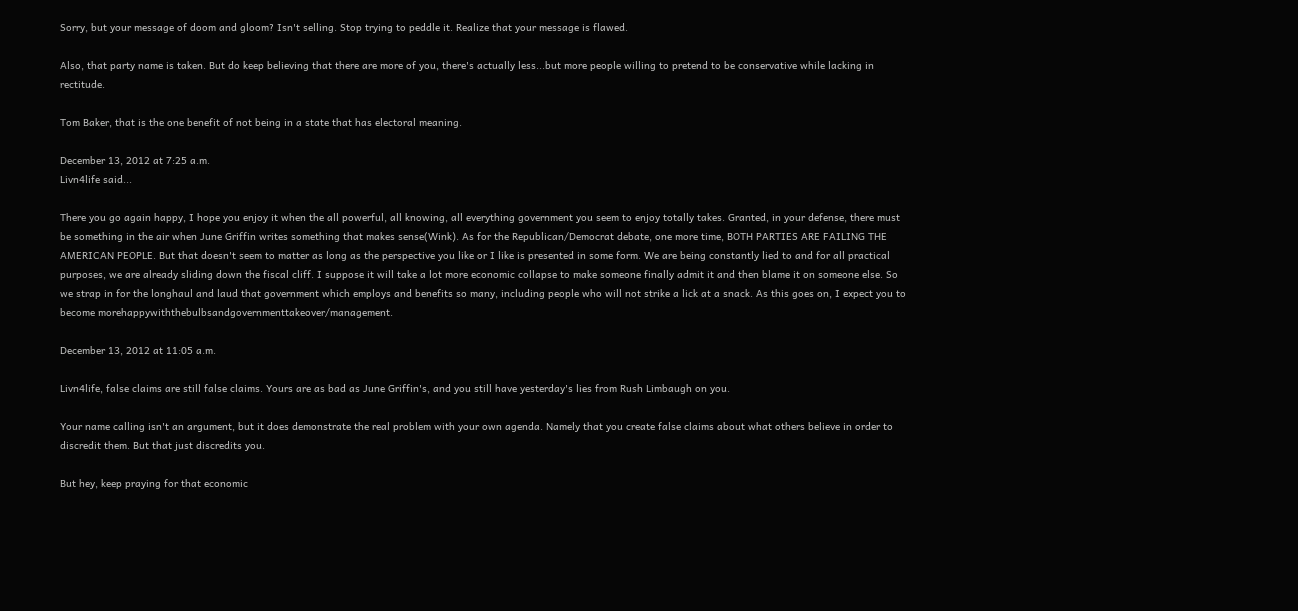Sorry, but your message of doom and gloom? Isn't selling. Stop trying to peddle it. Realize that your message is flawed.

Also, that party name is taken. But do keep believing that there are more of you, there's actually less...but more people willing to pretend to be conservative while lacking in rectitude.

Tom Baker, that is the one benefit of not being in a state that has electoral meaning.

December 13, 2012 at 7:25 a.m.
Livn4life said...

There you go again happy, I hope you enjoy it when the all powerful, all knowing, all everything government you seem to enjoy totally takes. Granted, in your defense, there must be something in the air when June Griffin writes something that makes sense(Wink). As for the Republican/Democrat debate, one more time, BOTH PARTIES ARE FAILING THE AMERICAN PEOPLE. But that doesn't seem to matter as long as the perspective you like or I like is presented in some form. We are being constantly lied to and for all practical purposes, we are already sliding down the fiscal cliff. I suppose it will take a lot more economic collapse to make someone finally admit it and then blame it on someone else. So we strap in for the longhaul and laud that government which employs and benefits so many, including people who will not strike a lick at a snack. As this goes on, I expect you to become morehappywiththebulbsandgovernmenttakeover/management.

December 13, 2012 at 11:05 a.m.

Livn4life, false claims are still false claims. Yours are as bad as June Griffin's, and you still have yesterday's lies from Rush Limbaugh on you.

Your name calling isn't an argument, but it does demonstrate the real problem with your own agenda. Namely that you create false claims about what others believe in order to discredit them. But that just discredits you.

But hey, keep praying for that economic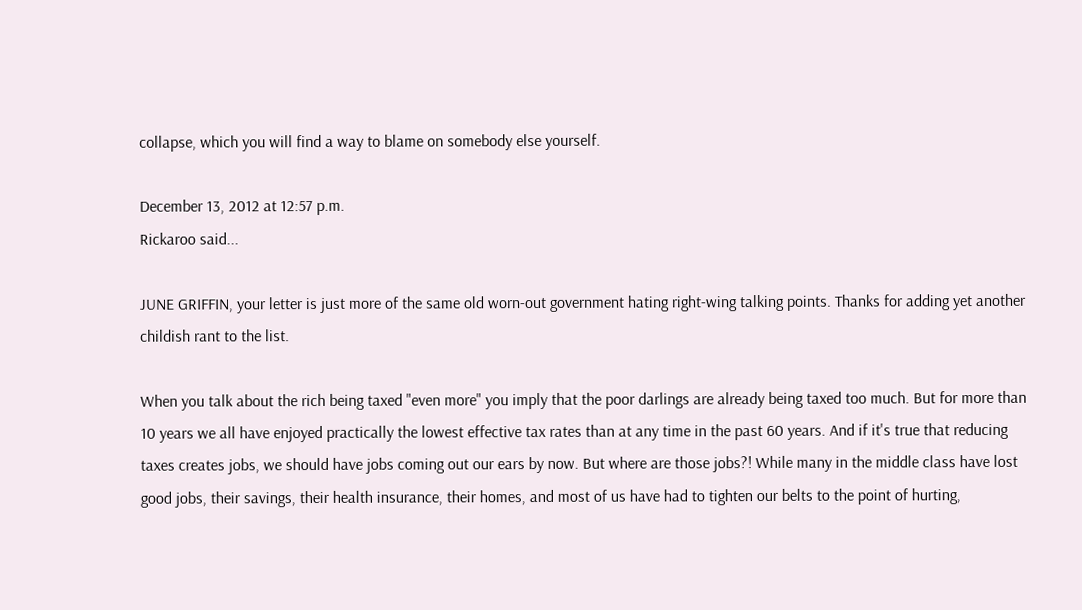collapse, which you will find a way to blame on somebody else yourself.

December 13, 2012 at 12:57 p.m.
Rickaroo said...

JUNE GRIFFIN, your letter is just more of the same old worn-out government hating right-wing talking points. Thanks for adding yet another childish rant to the list.

When you talk about the rich being taxed "even more" you imply that the poor darlings are already being taxed too much. But for more than 10 years we all have enjoyed practically the lowest effective tax rates than at any time in the past 60 years. And if it's true that reducing taxes creates jobs, we should have jobs coming out our ears by now. But where are those jobs?! While many in the middle class have lost good jobs, their savings, their health insurance, their homes, and most of us have had to tighten our belts to the point of hurting,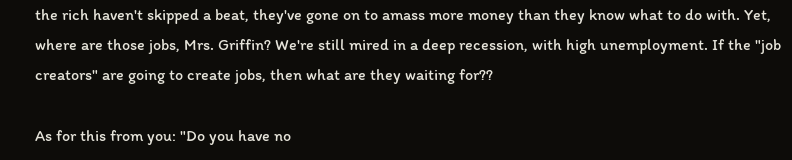the rich haven't skipped a beat, they've gone on to amass more money than they know what to do with. Yet, where are those jobs, Mrs. Griffin? We're still mired in a deep recession, with high unemployment. If the "job creators" are going to create jobs, then what are they waiting for??

As for this from you: "Do you have no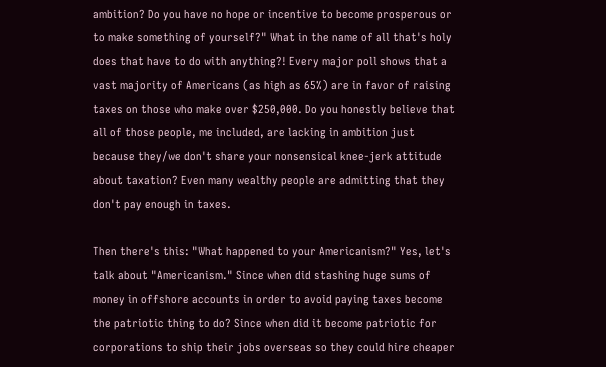ambition? Do you have no hope or incentive to become prosperous or to make something of yourself?" What in the name of all that's holy does that have to do with anything?! Every major poll shows that a vast majority of Americans (as high as 65%) are in favor of raising taxes on those who make over $250,000. Do you honestly believe that all of those people, me included, are lacking in ambition just because they/we don't share your nonsensical knee-jerk attitude about taxation? Even many wealthy people are admitting that they don't pay enough in taxes.

Then there's this: "What happened to your Americanism?" Yes, let's talk about "Americanism." Since when did stashing huge sums of money in offshore accounts in order to avoid paying taxes become the patriotic thing to do? Since when did it become patriotic for corporations to ship their jobs overseas so they could hire cheaper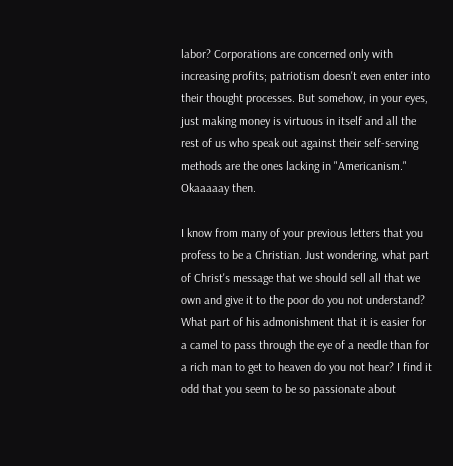labor? Corporations are concerned only with increasing profits; patriotism doesn't even enter into their thought processes. But somehow, in your eyes, just making money is virtuous in itself and all the rest of us who speak out against their self-serving methods are the ones lacking in "Americanism." Okaaaaay then.

I know from many of your previous letters that you profess to be a Christian. Just wondering, what part of Christ's message that we should sell all that we own and give it to the poor do you not understand? What part of his admonishment that it is easier for a camel to pass through the eye of a needle than for a rich man to get to heaven do you not hear? I find it odd that you seem to be so passionate about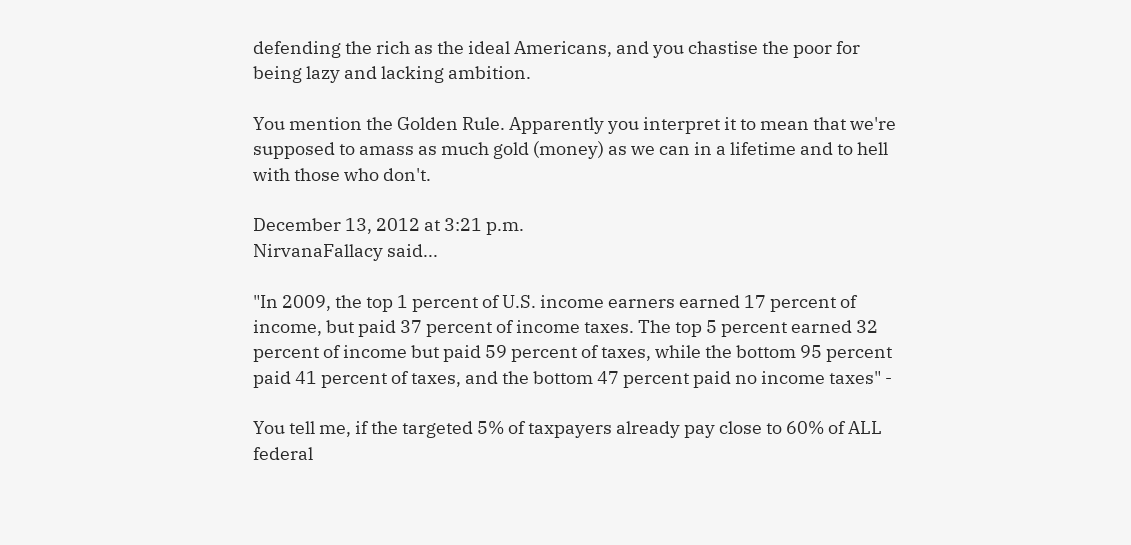defending the rich as the ideal Americans, and you chastise the poor for being lazy and lacking ambition.

You mention the Golden Rule. Apparently you interpret it to mean that we're supposed to amass as much gold (money) as we can in a lifetime and to hell with those who don't.

December 13, 2012 at 3:21 p.m.
NirvanaFallacy said...

"In 2009, the top 1 percent of U.S. income earners earned 17 percent of income, but paid 37 percent of income taxes. The top 5 percent earned 32 percent of income but paid 59 percent of taxes, while the bottom 95 percent paid 41 percent of taxes, and the bottom 47 percent paid no income taxes" -

You tell me, if the targeted 5% of taxpayers already pay close to 60% of ALL federal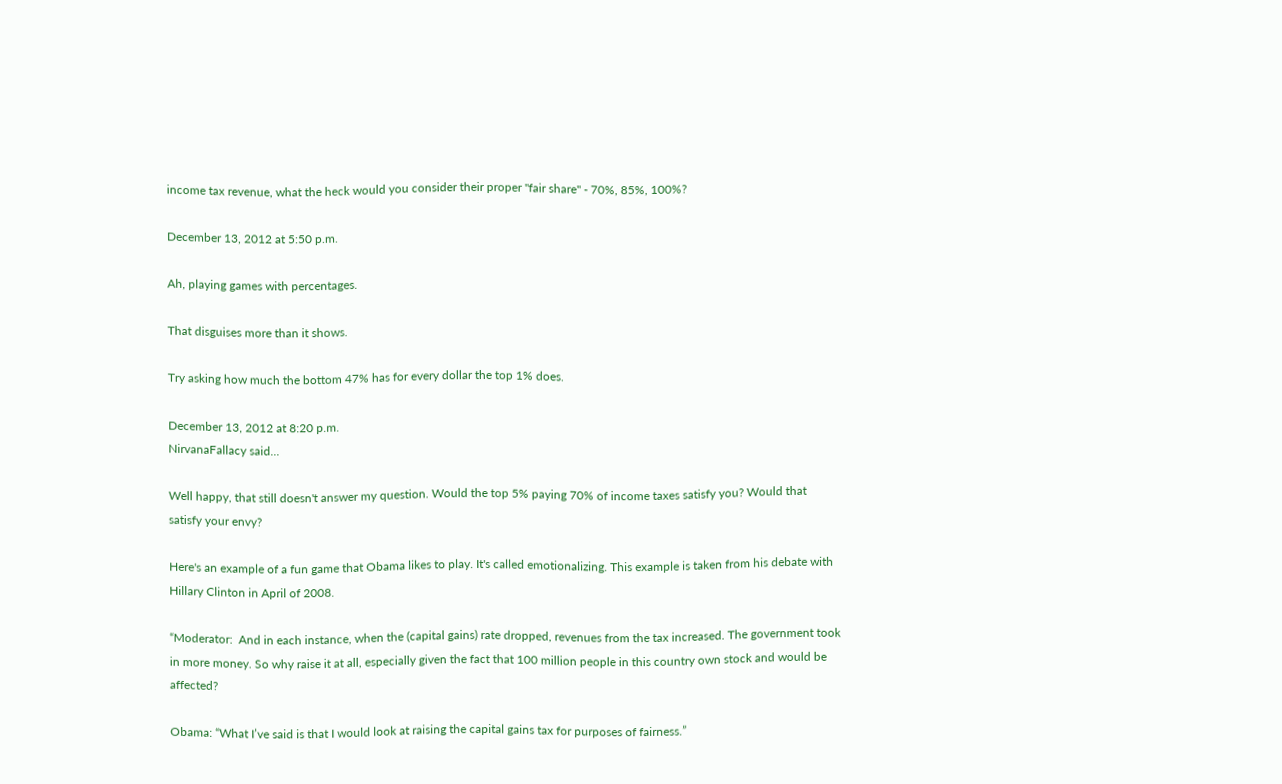income tax revenue, what the heck would you consider their proper "fair share" - 70%, 85%, 100%?

December 13, 2012 at 5:50 p.m.

Ah, playing games with percentages.

That disguises more than it shows.

Try asking how much the bottom 47% has for every dollar the top 1% does.

December 13, 2012 at 8:20 p.m.
NirvanaFallacy said...

Well happy, that still doesn't answer my question. Would the top 5% paying 70% of income taxes satisfy you? Would that satisfy your envy?

Here's an example of a fun game that Obama likes to play. It's called emotionalizing. This example is taken from his debate with Hillary Clinton in April of 2008.

“Moderator:  And in each instance, when the (capital gains) rate dropped, revenues from the tax increased. The government took in more money. So why raise it at all, especially given the fact that 100 million people in this country own stock and would be affected?

Obama: “What I’ve said is that I would look at raising the capital gains tax for purposes of fairness.”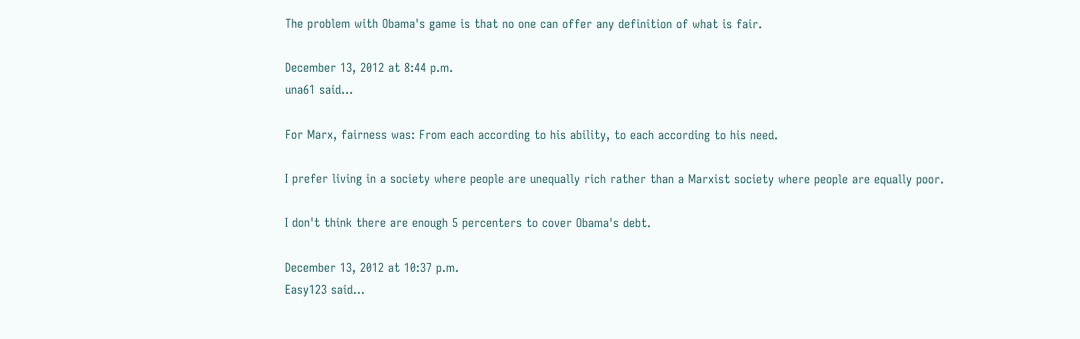The problem with Obama's game is that no one can offer any definition of what is fair.

December 13, 2012 at 8:44 p.m.
una61 said...

For Marx, fairness was: From each according to his ability, to each according to his need.

I prefer living in a society where people are unequally rich rather than a Marxist society where people are equally poor.

I don't think there are enough 5 percenters to cover Obama's debt.

December 13, 2012 at 10:37 p.m.
Easy123 said...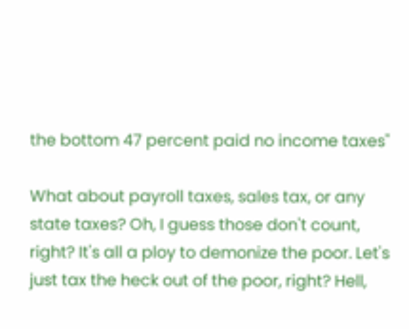the bottom 47 percent paid no income taxes"

What about payroll taxes, sales tax, or any state taxes? Oh, I guess those don't count, right? It's all a ploy to demonize the poor. Let's just tax the heck out of the poor, right? Hell,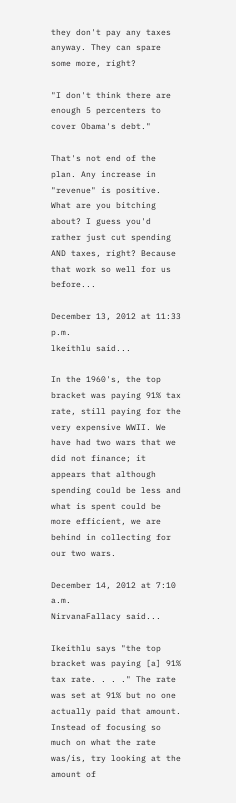they don't pay any taxes anyway. They can spare some more, right?

"I don't think there are enough 5 percenters to cover Obama's debt."

That's not end of the plan. Any increase in "revenue" is positive. What are you bitching about? I guess you'd rather just cut spending AND taxes, right? Because that work so well for us before...

December 13, 2012 at 11:33 p.m.
lkeithlu said...

In the 1960's, the top bracket was paying 91% tax rate, still paying for the very expensive WWII. We have had two wars that we did not finance; it appears that although spending could be less and what is spent could be more efficient, we are behind in collecting for our two wars.

December 14, 2012 at 7:10 a.m.
NirvanaFallacy said...

Ikeithlu says "the top bracket was paying [a] 91% tax rate. . . ." The rate was set at 91% but no one actually paid that amount. Instead of focusing so much on what the rate was/is, try looking at the amount of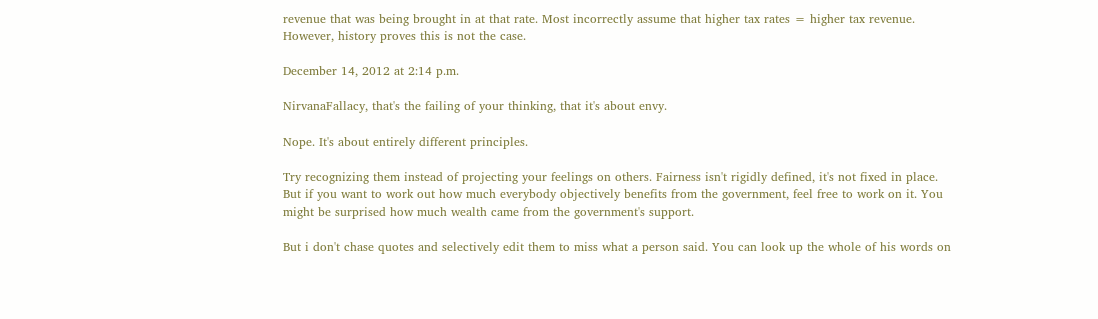revenue that was being brought in at that rate. Most incorrectly assume that higher tax rates = higher tax revenue. However, history proves this is not the case.

December 14, 2012 at 2:14 p.m.

NirvanaFallacy, that's the failing of your thinking, that it's about envy.

Nope. It's about entirely different principles.

Try recognizing them instead of projecting your feelings on others. Fairness isn't rigidly defined, it's not fixed in place. But if you want to work out how much everybody objectively benefits from the government, feel free to work on it. You might be surprised how much wealth came from the government's support.

But i don't chase quotes and selectively edit them to miss what a person said. You can look up the whole of his words on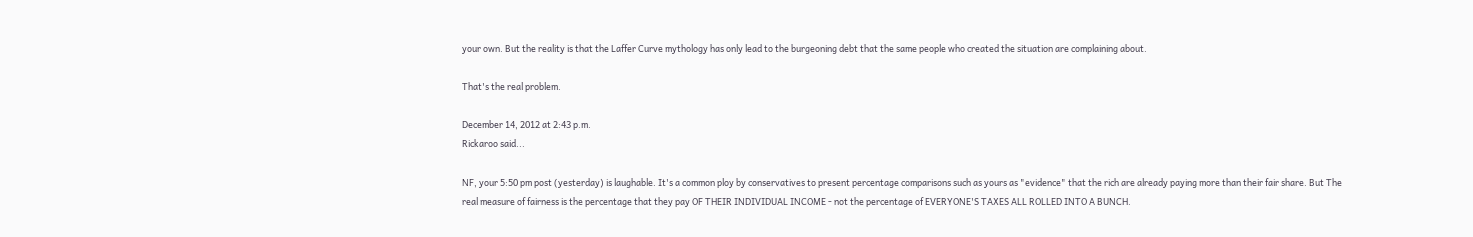your own. But the reality is that the Laffer Curve mythology has only lead to the burgeoning debt that the same people who created the situation are complaining about.

That's the real problem.

December 14, 2012 at 2:43 p.m.
Rickaroo said...

NF, your 5:50 pm post (yesterday) is laughable. It's a common ploy by conservatives to present percentage comparisons such as yours as "evidence" that the rich are already paying more than their fair share. But The real measure of fairness is the percentage that they pay OF THEIR INDIVIDUAL INCOME - not the percentage of EVERYONE'S TAXES ALL ROLLED INTO A BUNCH.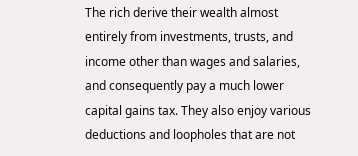The rich derive their wealth almost entirely from investments, trusts, and income other than wages and salaries, and consequently pay a much lower capital gains tax. They also enjoy various deductions and loopholes that are not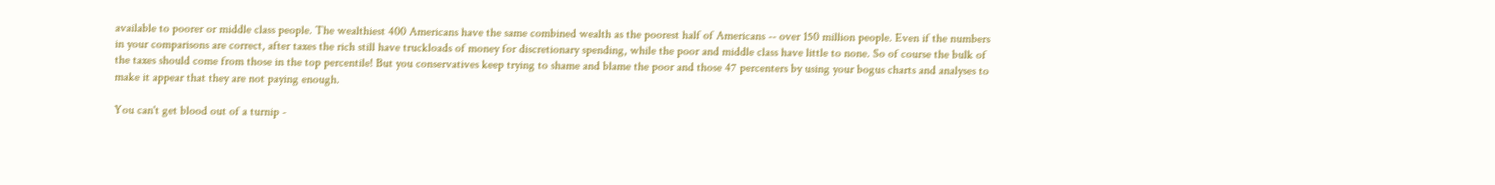available to poorer or middle class people. The wealthiest 400 Americans have the same combined wealth as the poorest half of Americans -- over 150 million people. Even if the numbers in your comparisons are correct, after taxes the rich still have truckloads of money for discretionary spending, while the poor and middle class have little to none. So of course the bulk of the taxes should come from those in the top percentile! But you conservatives keep trying to shame and blame the poor and those 47 percenters by using your bogus charts and analyses to make it appear that they are not paying enough.

You can't get blood out of a turnip -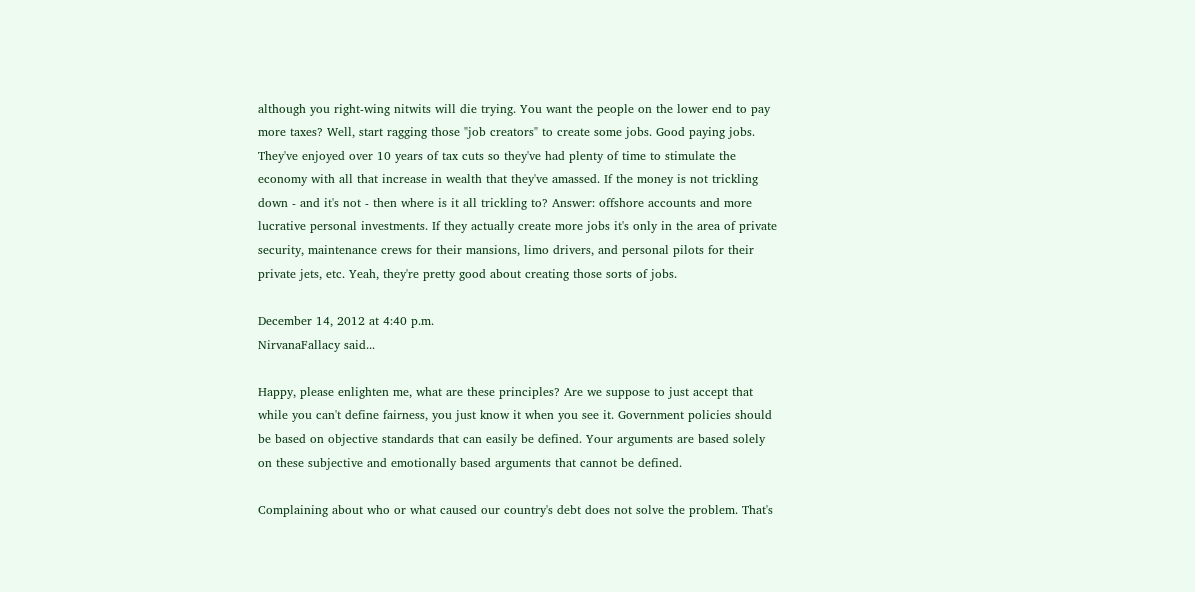although you right-wing nitwits will die trying. You want the people on the lower end to pay more taxes? Well, start ragging those "job creators" to create some jobs. Good paying jobs. They've enjoyed over 10 years of tax cuts so they've had plenty of time to stimulate the economy with all that increase in wealth that they've amassed. If the money is not trickling down - and it's not - then where is it all trickling to? Answer: offshore accounts and more lucrative personal investments. If they actually create more jobs it's only in the area of private security, maintenance crews for their mansions, limo drivers, and personal pilots for their private jets, etc. Yeah, they're pretty good about creating those sorts of jobs.

December 14, 2012 at 4:40 p.m.
NirvanaFallacy said...

Happy, please enlighten me, what are these principles? Are we suppose to just accept that while you can't define fairness, you just know it when you see it. Government policies should be based on objective standards that can easily be defined. Your arguments are based solely on these subjective and emotionally based arguments that cannot be defined.

Complaining about who or what caused our country's debt does not solve the problem. That's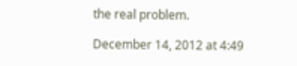the real problem.

December 14, 2012 at 4:49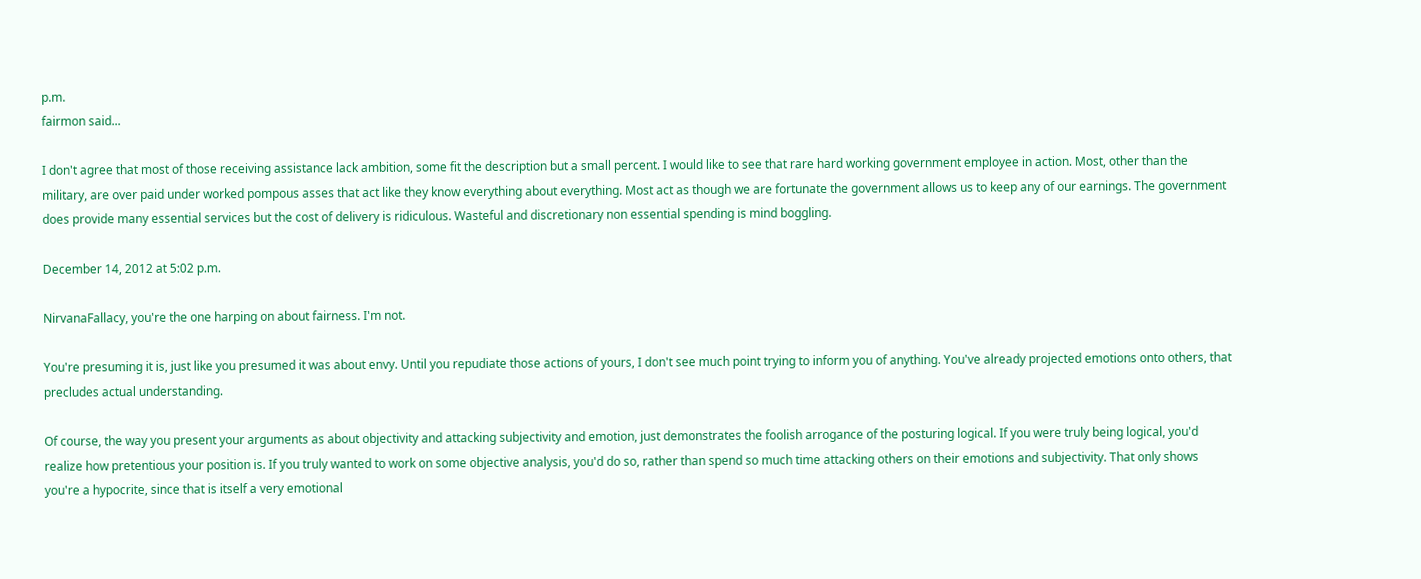p.m.
fairmon said...

I don't agree that most of those receiving assistance lack ambition, some fit the description but a small percent. I would like to see that rare hard working government employee in action. Most, other than the military, are over paid under worked pompous asses that act like they know everything about everything. Most act as though we are fortunate the government allows us to keep any of our earnings. The government does provide many essential services but the cost of delivery is ridiculous. Wasteful and discretionary non essential spending is mind boggling.

December 14, 2012 at 5:02 p.m.

NirvanaFallacy, you're the one harping on about fairness. I'm not.

You're presuming it is, just like you presumed it was about envy. Until you repudiate those actions of yours, I don't see much point trying to inform you of anything. You've already projected emotions onto others, that precludes actual understanding.

Of course, the way you present your arguments as about objectivity and attacking subjectivity and emotion, just demonstrates the foolish arrogance of the posturing logical. If you were truly being logical, you'd realize how pretentious your position is. If you truly wanted to work on some objective analysis, you'd do so, rather than spend so much time attacking others on their emotions and subjectivity. That only shows you're a hypocrite, since that is itself a very emotional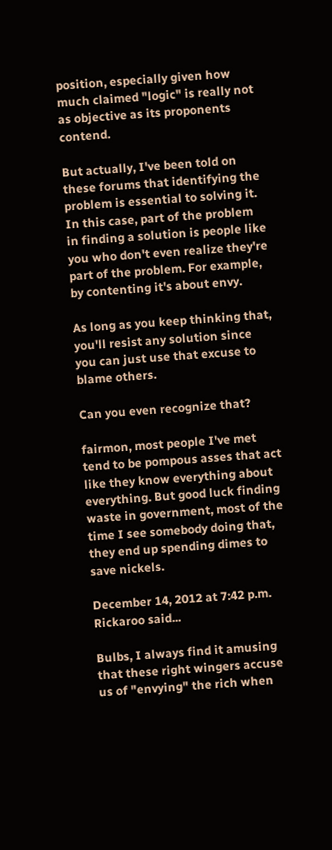position, especially given how much claimed "logic" is really not as objective as its proponents contend.

But actually, I've been told on these forums that identifying the problem is essential to solving it. In this case, part of the problem in finding a solution is people like you who don't even realize they're part of the problem. For example, by contenting it's about envy.

As long as you keep thinking that, you'll resist any solution since you can just use that excuse to blame others.

Can you even recognize that?

fairmon, most people I've met tend to be pompous asses that act like they know everything about everything. But good luck finding waste in government, most of the time I see somebody doing that, they end up spending dimes to save nickels.

December 14, 2012 at 7:42 p.m.
Rickaroo said...

Bulbs, I always find it amusing that these right wingers accuse us of "envying" the rich when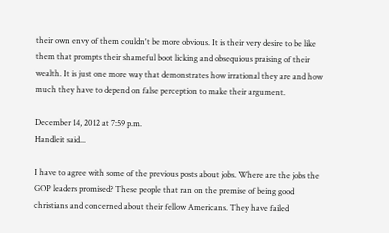their own envy of them couldn't be more obvious. It is their very desire to be like them that prompts their shameful boot licking and obsequious praising of their wealth. It is just one more way that demonstrates how irrational they are and how much they have to depend on false perception to make their argument.

December 14, 2012 at 7:59 p.m.
Handleit said...

I have to agree with some of the previous posts about jobs. Where are the jobs the GOP leaders promised? These people that ran on the premise of being good christians and concerned about their fellow Americans. They have failed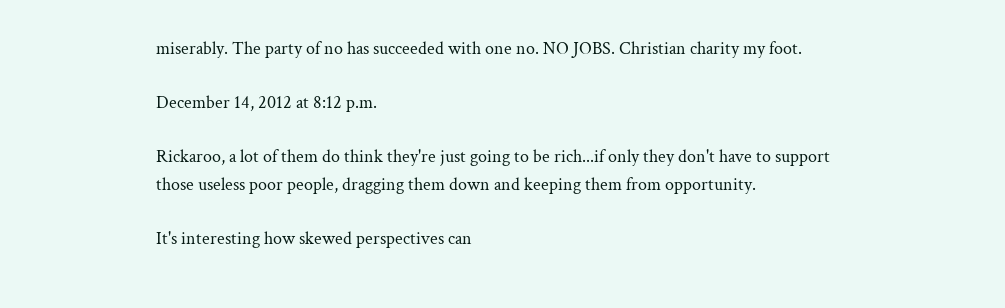miserably. The party of no has succeeded with one no. NO JOBS. Christian charity my foot.

December 14, 2012 at 8:12 p.m.

Rickaroo, a lot of them do think they're just going to be rich...if only they don't have to support those useless poor people, dragging them down and keeping them from opportunity.

It's interesting how skewed perspectives can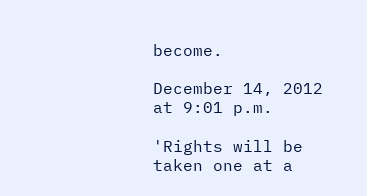become.

December 14, 2012 at 9:01 p.m.

'Rights will be taken one at a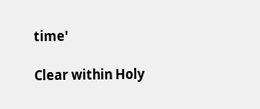time'

Clear within Holy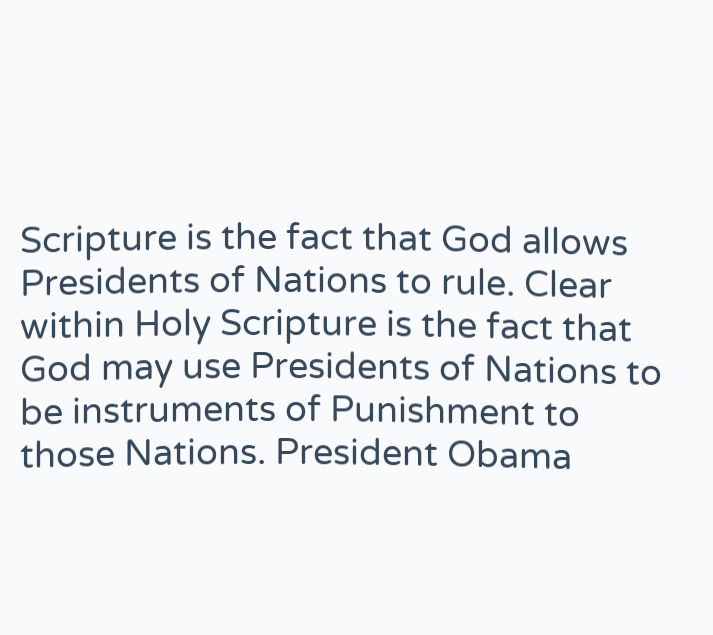Scripture is the fact that God allows Presidents of Nations to rule. Clear within Holy Scripture is the fact that God may use Presidents of Nations to be instruments of Punishment to those Nations. President Obama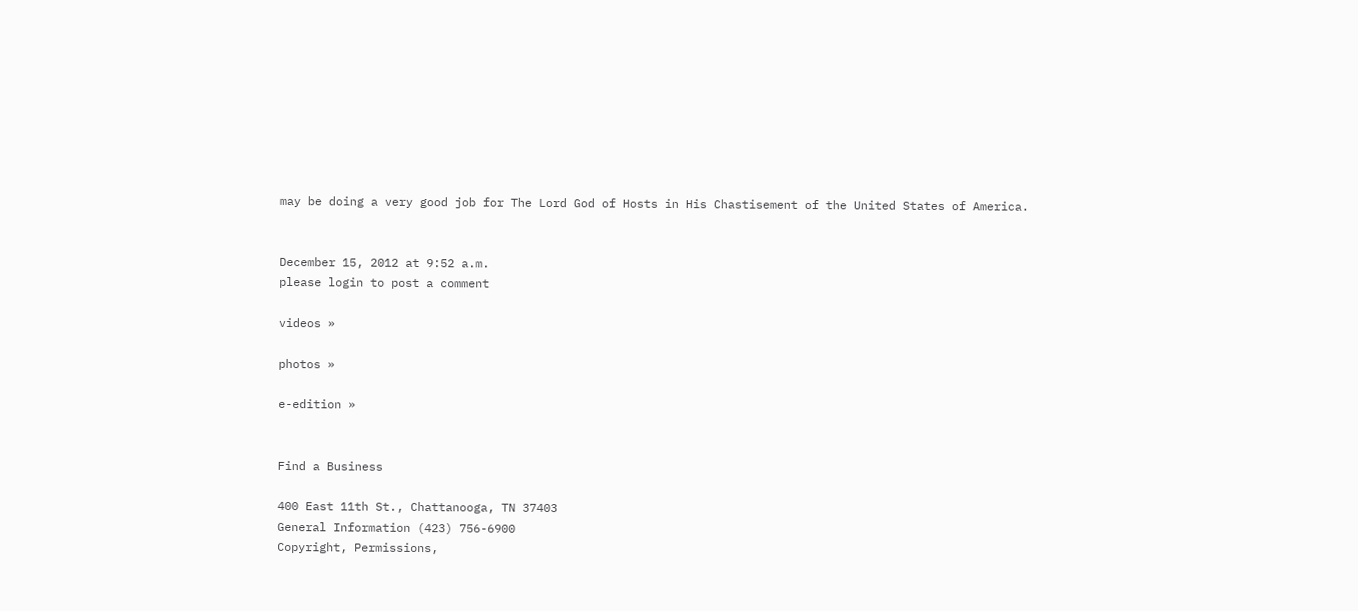may be doing a very good job for The Lord God of Hosts in His Chastisement of the United States of America.


December 15, 2012 at 9:52 a.m.
please login to post a comment

videos »

photos »

e-edition »


Find a Business

400 East 11th St., Chattanooga, TN 37403
General Information (423) 756-6900
Copyright, Permissions,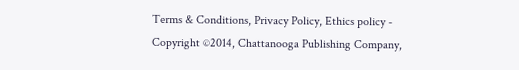Terms & Conditions, Privacy Policy, Ethics policy - Copyright ©2014, Chattanooga Publishing Company,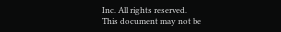Inc. All rights reserved.
This document may not be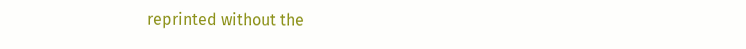reprinted without the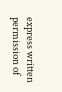express written permission of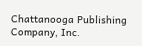Chattanooga Publishing Company, Inc.